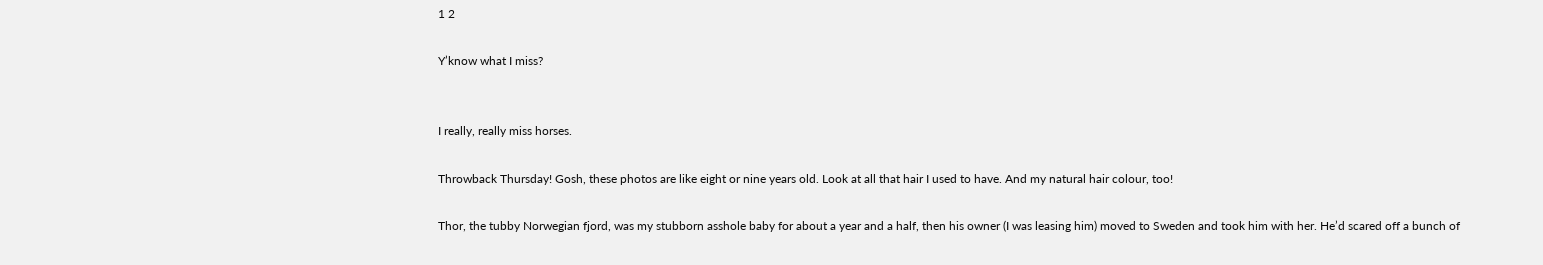1 2

Y’know what I miss?


I really, really miss horses.

Throwback Thursday! Gosh, these photos are like eight or nine years old. Look at all that hair I used to have. And my natural hair colour, too!

Thor, the tubby Norwegian fjord, was my stubborn asshole baby for about a year and a half, then his owner (I was leasing him) moved to Sweden and took him with her. He’d scared off a bunch of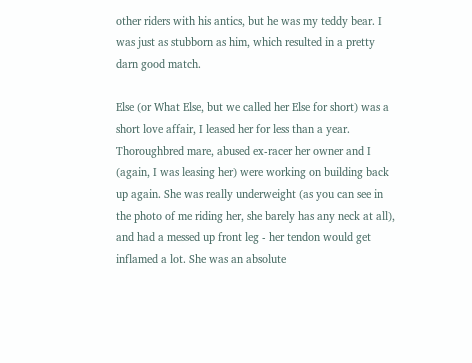other riders with his antics, but he was my teddy bear. I was just as stubborn as him, which resulted in a pretty darn good match.

Else (or What Else, but we called her Else for short) was a short love affair, I leased her for less than a year. Thoroughbred mare, abused ex-racer her owner and I (again, I was leasing her) were working on building back up again. She was really underweight (as you can see in the photo of me riding her, she barely has any neck at all), and had a messed up front leg - her tendon would get inflamed a lot. She was an absolute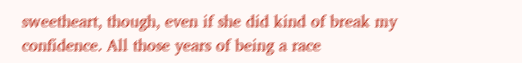sweetheart, though, even if she did kind of break my confidence. All those years of being a race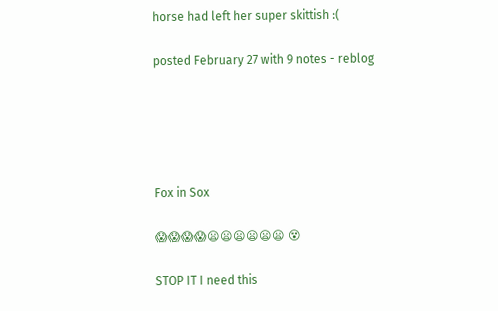horse had left her super skittish :(

posted February 27 with 9 notes - reblog





Fox in Sox

😱😱😱😱😦😦😦😦😦😦 😵

STOP IT I need this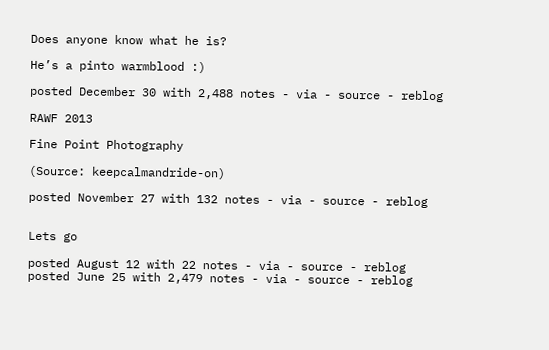Does anyone know what he is?

He’s a pinto warmblood :)

posted December 30 with 2,488 notes - via - source - reblog

RAWF 2013

Fine Point Photography

(Source: keepcalmandride-on)

posted November 27 with 132 notes - via - source - reblog


Lets go

posted August 12 with 22 notes - via - source - reblog
posted June 25 with 2,479 notes - via - source - reblog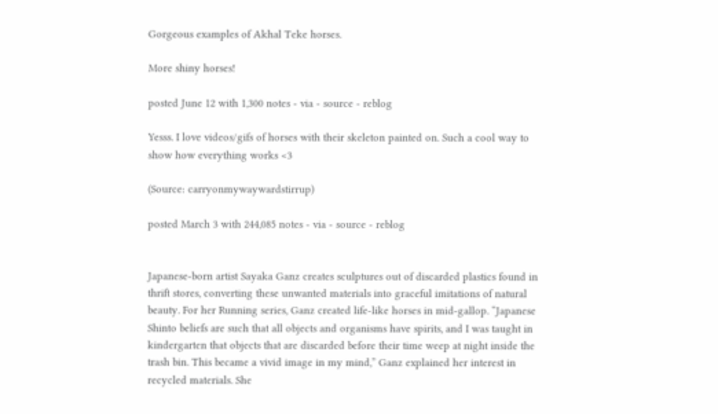Gorgeous examples of Akhal Teke horses.

More shiny horses!

posted June 12 with 1,300 notes - via - source - reblog

Yesss. I love videos/gifs of horses with their skeleton painted on. Such a cool way to show how everything works <3

(Source: carryonmywaywardstirrup)

posted March 3 with 244,085 notes - via - source - reblog


Japanese-born artist Sayaka Ganz creates sculptures out of discarded plastics found in thrift stores, converting these unwanted materials into graceful imitations of natural beauty. For her Running series, Ganz created life-like horses in mid-gallop. “Japanese Shinto beliefs are such that all objects and organisms have spirits, and I was taught in kindergarten that objects that are discarded before their time weep at night inside the trash bin. This became a vivid image in my mind,” Ganz explained her interest in recycled materials. She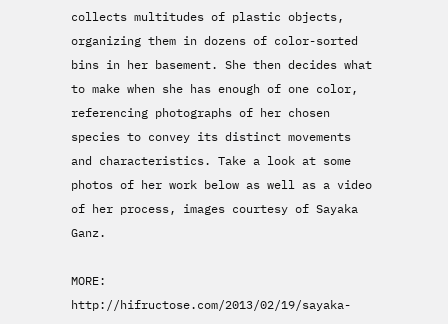collects multitudes of plastic objects, organizing them in dozens of color-sorted bins in her basement. She then decides what to make when she has enough of one color, referencing photographs of her chosen species to convey its distinct movements and characteristics. Take a look at some photos of her work below as well as a video of her process, images courtesy of Sayaka Ganz.

MORE: http://hifructose.com/2013/02/19/sayaka-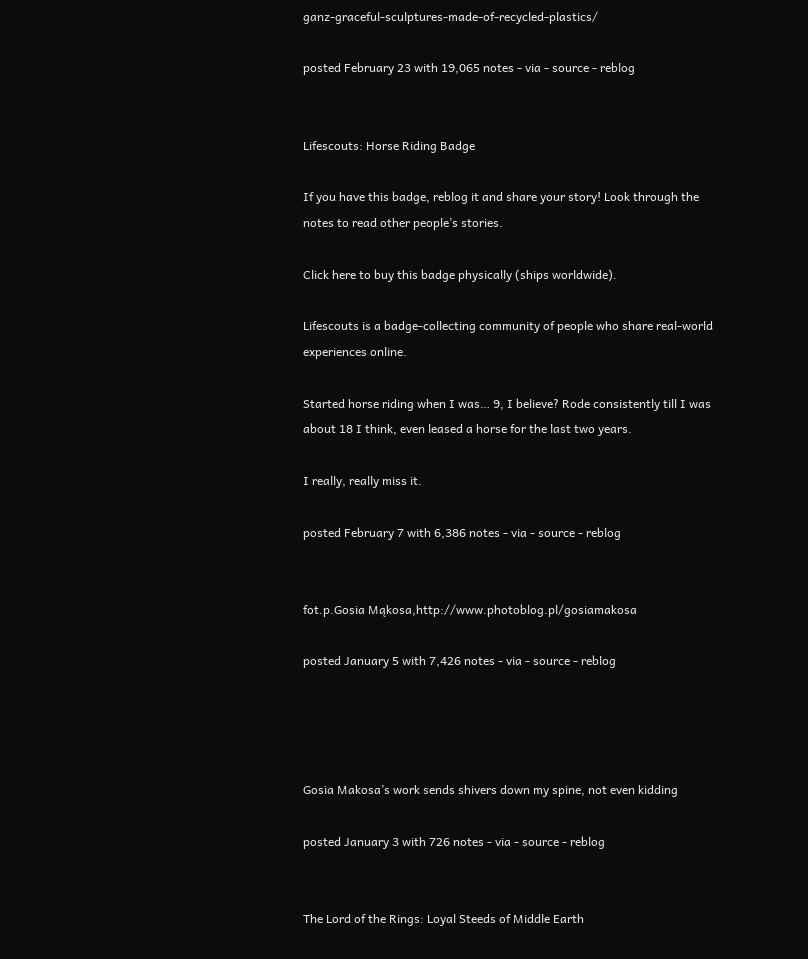ganz-graceful-sculptures-made-of-recycled-plastics/

posted February 23 with 19,065 notes - via - source - reblog


Lifescouts: Horse Riding Badge

If you have this badge, reblog it and share your story! Look through the notes to read other people’s stories.

Click here to buy this badge physically (ships worldwide).

Lifescouts is a badge-collecting community of people who share real-world experiences online.

Started horse riding when I was… 9, I believe? Rode consistently till I was about 18 I think, even leased a horse for the last two years.

I really, really miss it.

posted February 7 with 6,386 notes - via - source - reblog


fot.p.Gosia Mąkosa,http://www.photoblog.pl/gosiamakosa

posted January 5 with 7,426 notes - via - source - reblog




Gosia Makosa’s work sends shivers down my spine, not even kidding

posted January 3 with 726 notes - via - source - reblog


The Lord of the Rings: Loyal Steeds of Middle Earth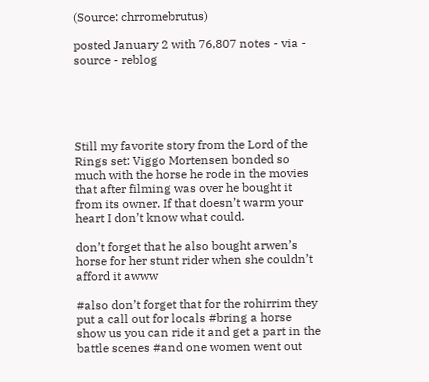(Source: chrromebrutus)

posted January 2 with 76,807 notes - via - source - reblog





Still my favorite story from the Lord of the Rings set: Viggo Mortensen bonded so much with the horse he rode in the movies that after filming was over he bought it from its owner. If that doesn’t warm your heart I don’t know what could.

don’t forget that he also bought arwen’s horse for her stunt rider when she couldn’t afford it awww

#also don’t forget that for the rohirrim they put a call out for locals #bring a horse show us you can ride it and get a part in the battle scenes #and one women went out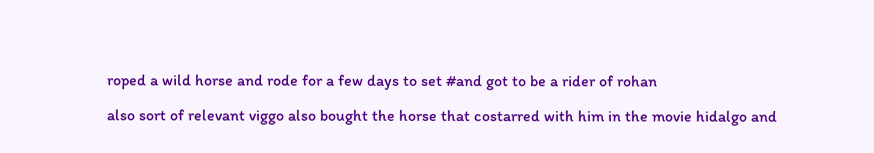roped a wild horse and rode for a few days to set #and got to be a rider of rohan

also sort of relevant viggo also bought the horse that costarred with him in the movie hidalgo and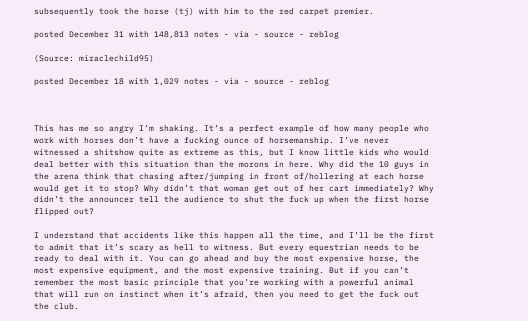subsequently took the horse (tj) with him to the red carpet premier.

posted December 31 with 148,813 notes - via - source - reblog

(Source: miraclechild95)

posted December 18 with 1,029 notes - via - source - reblog



This has me so angry I’m shaking. It’s a perfect example of how many people who work with horses don’t have a fucking ounce of horsemanship. I’ve never witnessed a shitshow quite as extreme as this, but I know little kids who would deal better with this situation than the morons in here. Why did the 10 guys in the arena think that chasing after/jumping in front of/hollering at each horse would get it to stop? Why didn’t that woman get out of her cart immediately? Why didn’t the announcer tell the audience to shut the fuck up when the first horse flipped out?

I understand that accidents like this happen all the time, and I’ll be the first to admit that it’s scary as hell to witness. But every equestrian needs to be ready to deal with it. You can go ahead and buy the most expensive horse, the most expensive equipment, and the most expensive training. But if you can’t remember the most basic principle that you’re working with a powerful animal that will run on instinct when it’s afraid, then you need to get the fuck out the club.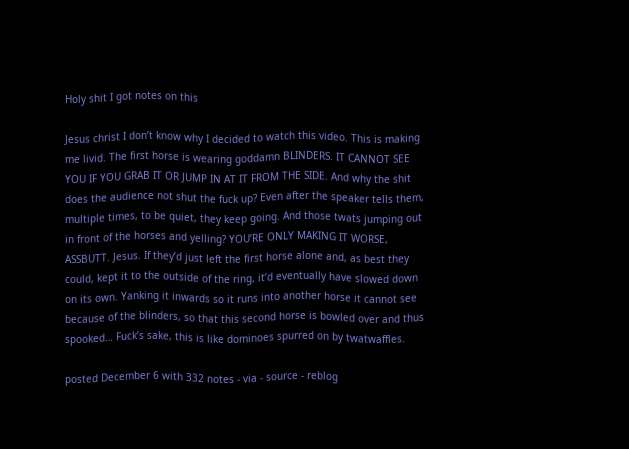Holy shit I got notes on this

Jesus christ I don’t know why I decided to watch this video. This is making me livid. The first horse is wearing goddamn BLINDERS. IT CANNOT SEE YOU IF YOU GRAB IT OR JUMP IN AT IT FROM THE SIDE. And why the shit does the audience not shut the fuck up? Even after the speaker tells them, multiple times, to be quiet, they keep going. And those twats jumping out in front of the horses and yelling? YOU’RE ONLY MAKING IT WORSE, ASSBUTT. Jesus. If they’d just left the first horse alone and, as best they could, kept it to the outside of the ring, it’d eventually have slowed down on its own. Yanking it inwards so it runs into another horse it cannot see because of the blinders, so that this second horse is bowled over and thus spooked… Fuck’s sake, this is like dominoes spurred on by twatwaffles.

posted December 6 with 332 notes - via - source - reblog